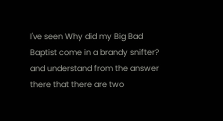I've seen Why did my Big Bad Baptist come in a brandy snifter? and understand from the answer there that there are two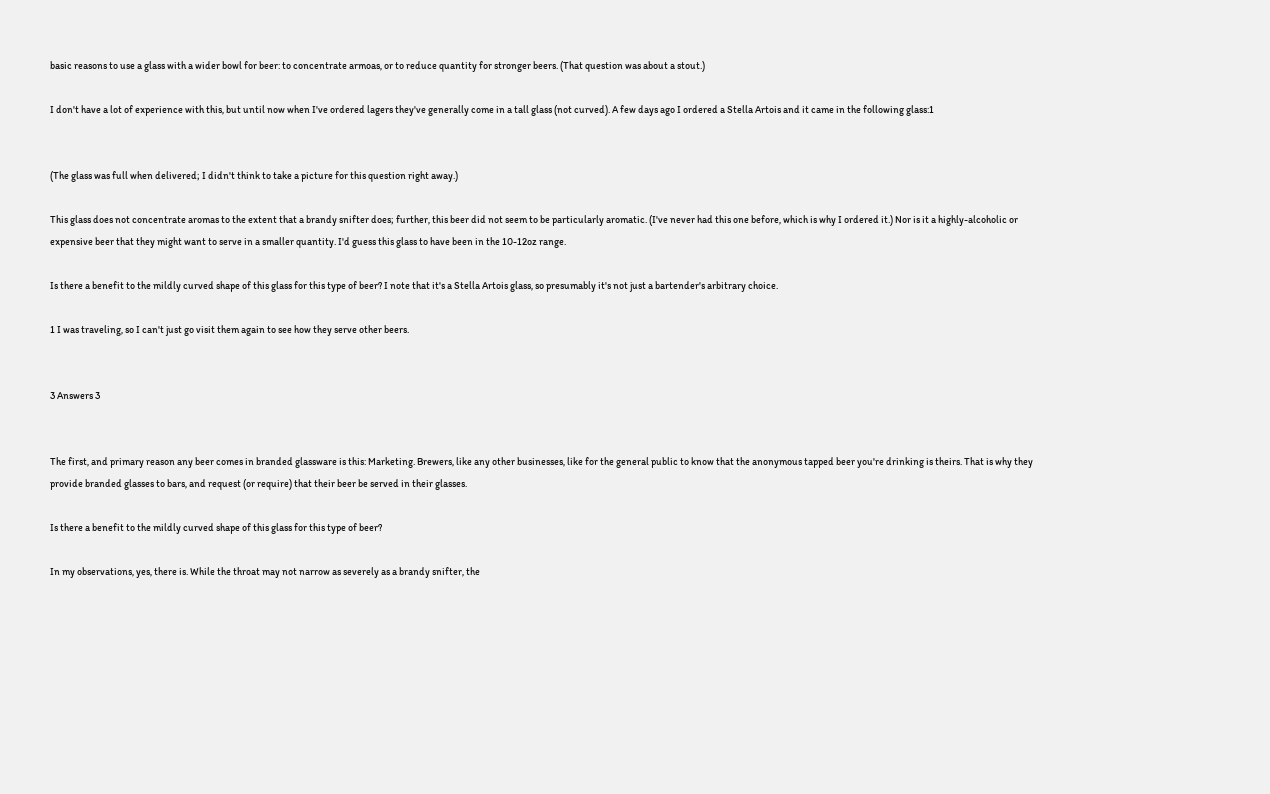basic reasons to use a glass with a wider bowl for beer: to concentrate armoas, or to reduce quantity for stronger beers. (That question was about a stout.)

I don't have a lot of experience with this, but until now when I've ordered lagers they've generally come in a tall glass (not curved). A few days ago I ordered a Stella Artois and it came in the following glass:1


(The glass was full when delivered; I didn't think to take a picture for this question right away.)

This glass does not concentrate aromas to the extent that a brandy snifter does; further, this beer did not seem to be particularly aromatic. (I've never had this one before, which is why I ordered it.) Nor is it a highly-alcoholic or expensive beer that they might want to serve in a smaller quantity. I'd guess this glass to have been in the 10-12oz range.

Is there a benefit to the mildly curved shape of this glass for this type of beer? I note that it's a Stella Artois glass, so presumably it's not just a bartender's arbitrary choice.

1 I was traveling, so I can't just go visit them again to see how they serve other beers.


3 Answers 3


The first, and primary reason any beer comes in branded glassware is this: Marketing. Brewers, like any other businesses, like for the general public to know that the anonymous tapped beer you're drinking is theirs. That is why they provide branded glasses to bars, and request (or require) that their beer be served in their glasses.

Is there a benefit to the mildly curved shape of this glass for this type of beer?

In my observations, yes, there is. While the throat may not narrow as severely as a brandy snifter, the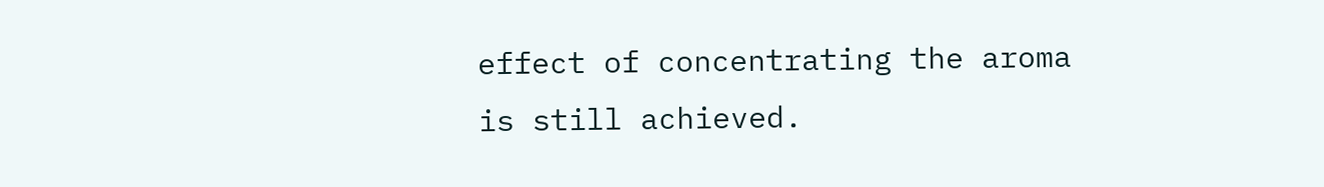effect of concentrating the aroma is still achieved.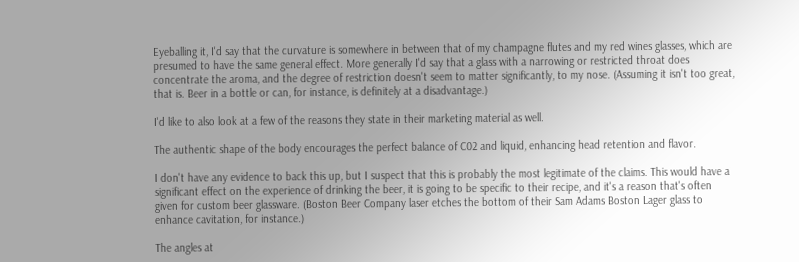Eyeballing it, I'd say that the curvature is somewhere in between that of my champagne flutes and my red wines glasses, which are presumed to have the same general effect. More generally I'd say that a glass with a narrowing or restricted throat does concentrate the aroma, and the degree of restriction doesn't seem to matter significantly, to my nose. (Assuming it isn't too great, that is. Beer in a bottle or can, for instance, is definitely at a disadvantage.)

I'd like to also look at a few of the reasons they state in their marketing material as well.

The authentic shape of the body encourages the perfect balance of C02 and liquid, enhancing head retention and flavor.

I don't have any evidence to back this up, but I suspect that this is probably the most legitimate of the claims. This would have a significant effect on the experience of drinking the beer, it is going to be specific to their recipe, and it's a reason that's often given for custom beer glassware. (Boston Beer Company laser etches the bottom of their Sam Adams Boston Lager glass to enhance cavitation, for instance.)

The angles at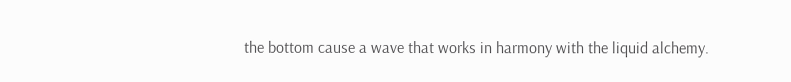the bottom cause a wave that works in harmony with the liquid alchemy.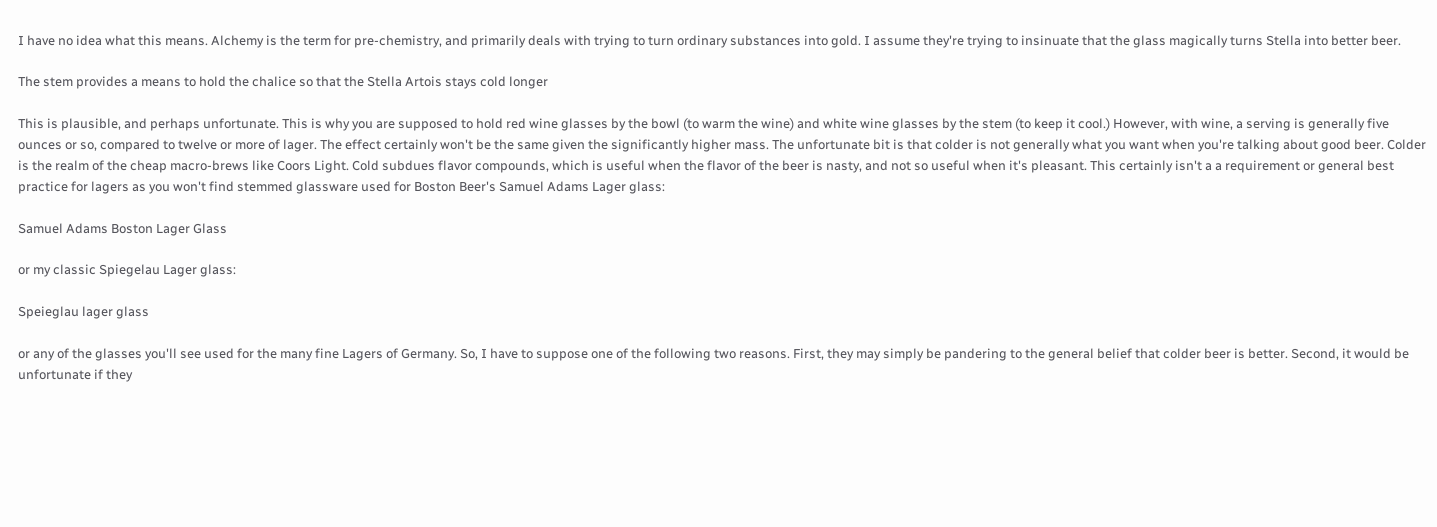I have no idea what this means. Alchemy is the term for pre-chemistry, and primarily deals with trying to turn ordinary substances into gold. I assume they're trying to insinuate that the glass magically turns Stella into better beer.

The stem provides a means to hold the chalice so that the Stella Artois stays cold longer

This is plausible, and perhaps unfortunate. This is why you are supposed to hold red wine glasses by the bowl (to warm the wine) and white wine glasses by the stem (to keep it cool.) However, with wine, a serving is generally five ounces or so, compared to twelve or more of lager. The effect certainly won't be the same given the significantly higher mass. The unfortunate bit is that colder is not generally what you want when you're talking about good beer. Colder is the realm of the cheap macro-brews like Coors Light. Cold subdues flavor compounds, which is useful when the flavor of the beer is nasty, and not so useful when it's pleasant. This certainly isn't a a requirement or general best practice for lagers as you won't find stemmed glassware used for Boston Beer's Samuel Adams Lager glass:

Samuel Adams Boston Lager Glass

or my classic Spiegelau Lager glass:

Speieglau lager glass

or any of the glasses you'll see used for the many fine Lagers of Germany. So, I have to suppose one of the following two reasons. First, they may simply be pandering to the general belief that colder beer is better. Second, it would be unfortunate if they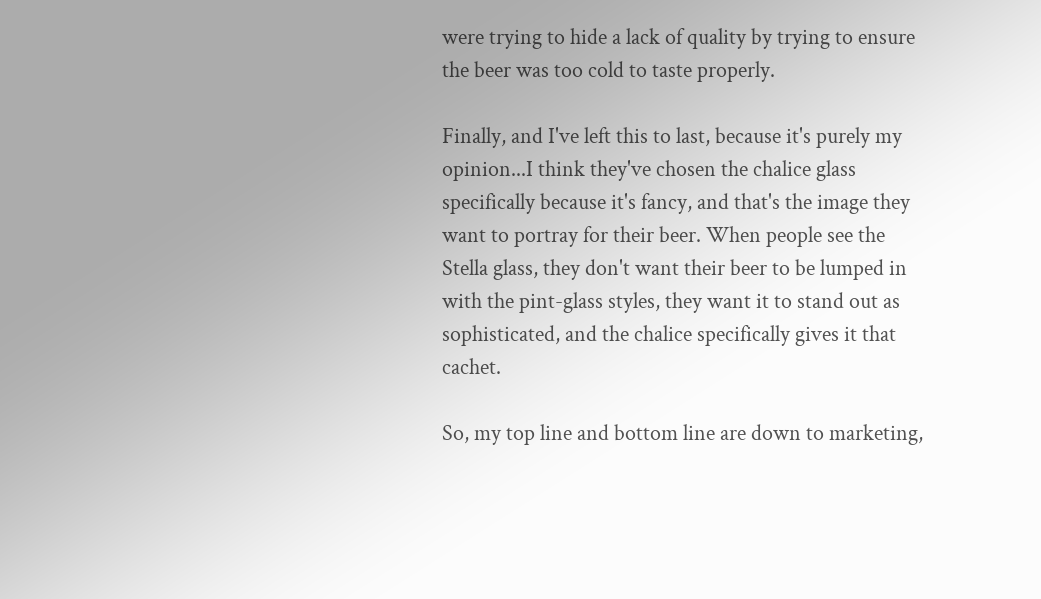were trying to hide a lack of quality by trying to ensure the beer was too cold to taste properly.

Finally, and I've left this to last, because it's purely my opinion...I think they've chosen the chalice glass specifically because it's fancy, and that's the image they want to portray for their beer. When people see the Stella glass, they don't want their beer to be lumped in with the pint-glass styles, they want it to stand out as sophisticated, and the chalice specifically gives it that cachet.

So, my top line and bottom line are down to marketing,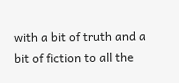with a bit of truth and a bit of fiction to all the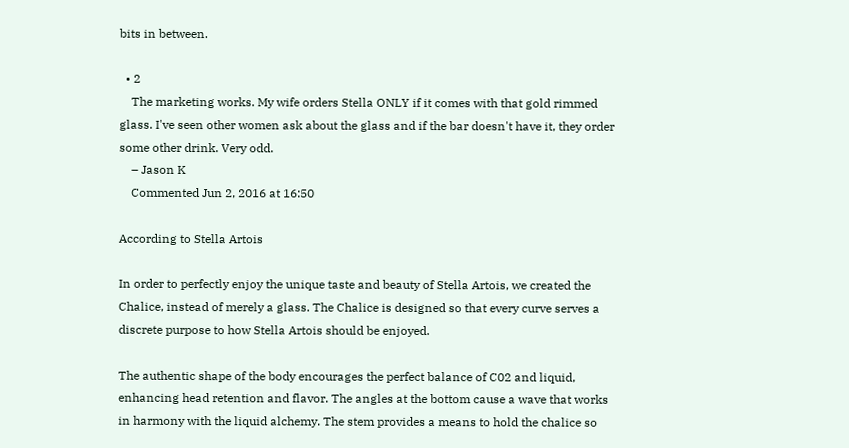bits in between.

  • 2
    The marketing works. My wife orders Stella ONLY if it comes with that gold rimmed glass. I've seen other women ask about the glass and if the bar doesn't have it, they order some other drink. Very odd.
    – Jason K
    Commented Jun 2, 2016 at 16:50

According to Stella Artois

In order to perfectly enjoy the unique taste and beauty of Stella Artois, we created the Chalice, instead of merely a glass. The Chalice is designed so that every curve serves a discrete purpose to how Stella Artois should be enjoyed.

The authentic shape of the body encourages the perfect balance of C02 and liquid, enhancing head retention and flavor. The angles at the bottom cause a wave that works in harmony with the liquid alchemy. The stem provides a means to hold the chalice so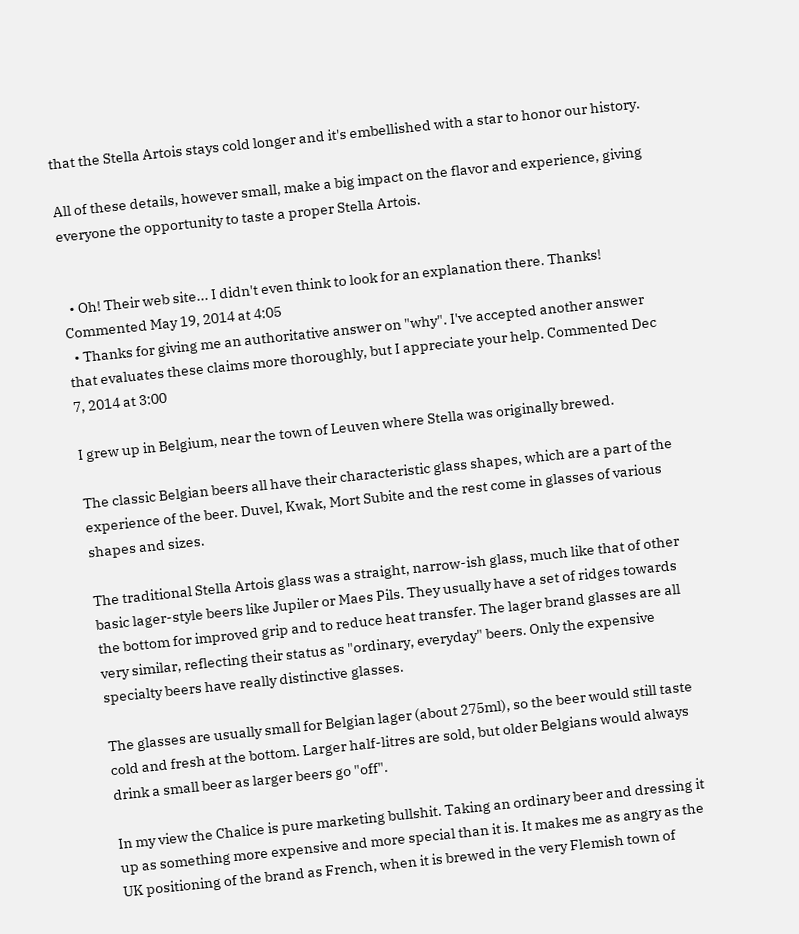that the Stella Artois stays cold longer and it's embellished with a star to honor our history.

All of these details, however small, make a big impact on the flavor and experience, giving everyone the opportunity to taste a proper Stella Artois.


  • Oh! Their web site... I didn't even think to look for an explanation there. Thanks! Commented May 19, 2014 at 4:05
  • Thanks for giving me an authoritative answer on "why". I've accepted another answer that evaluates these claims more thoroughly, but I appreciate your help. Commented Dec 7, 2014 at 3:00

I grew up in Belgium, near the town of Leuven where Stella was originally brewed.

The classic Belgian beers all have their characteristic glass shapes, which are a part of the experience of the beer. Duvel, Kwak, Mort Subite and the rest come in glasses of various shapes and sizes.

The traditional Stella Artois glass was a straight, narrow-ish glass, much like that of other basic lager-style beers like Jupiler or Maes Pils. They usually have a set of ridges towards the bottom for improved grip and to reduce heat transfer. The lager brand glasses are all very similar, reflecting their status as "ordinary, everyday" beers. Only the expensive specialty beers have really distinctive glasses.

The glasses are usually small for Belgian lager (about 275ml), so the beer would still taste cold and fresh at the bottom. Larger half-litres are sold, but older Belgians would always drink a small beer as larger beers go "off".

In my view the Chalice is pure marketing bullshit. Taking an ordinary beer and dressing it up as something more expensive and more special than it is. It makes me as angry as the UK positioning of the brand as French, when it is brewed in the very Flemish town of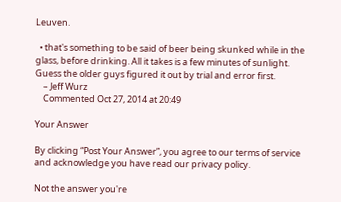Leuven.

  • that's something to be said of beer being skunked while in the glass, before drinking. All it takes is a few minutes of sunlight. Guess the older guys figured it out by trial and error first.
    – Jeff Wurz
    Commented Oct 27, 2014 at 20:49

Your Answer

By clicking “Post Your Answer”, you agree to our terms of service and acknowledge you have read our privacy policy.

Not the answer you're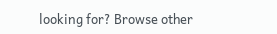looking for? Browse other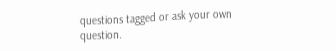questions tagged or ask your own question.